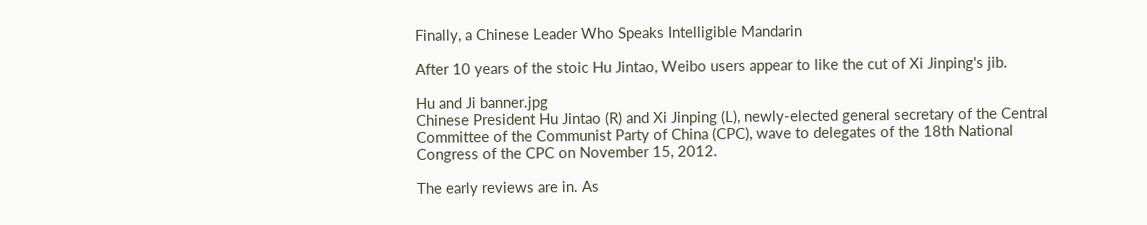Finally, a Chinese Leader Who Speaks Intelligible Mandarin

After 10 years of the stoic Hu Jintao, Weibo users appear to like the cut of Xi Jinping's jib.

Hu and Ji banner.jpg
Chinese President Hu Jintao (R) and Xi Jinping (L), newly-elected general secretary of the Central Committee of the Communist Party of China (CPC), wave to delegates of the 18th National Congress of the CPC on November 15, 2012.

The early reviews are in. As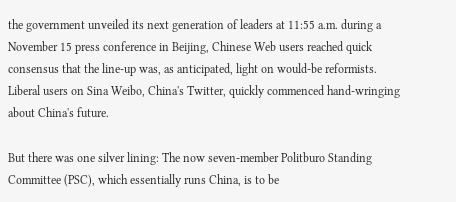the government unveiled its next generation of leaders at 11:55 a.m. during a November 15 press conference in Beijing, Chinese Web users reached quick consensus that the line-up was, as anticipated, light on would-be reformists.  Liberal users on Sina Weibo, China's Twitter, quickly commenced hand-wringing about China's future.

But there was one silver lining: The now seven-member Politburo Standing Committee (PSC), which essentially runs China, is to be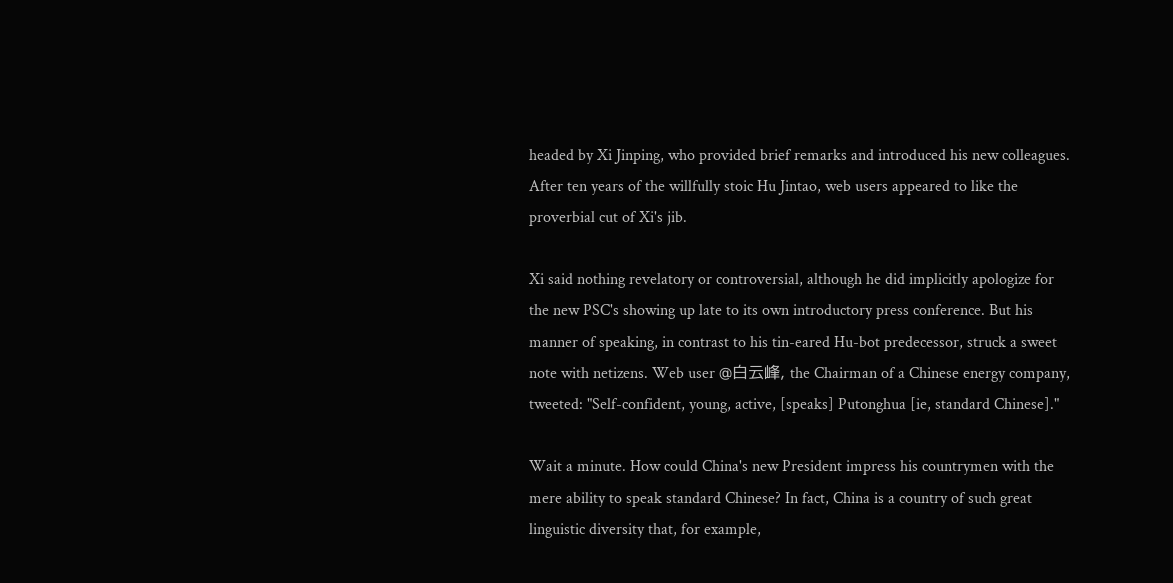headed by Xi Jinping, who provided brief remarks and introduced his new colleagues. After ten years of the willfully stoic Hu Jintao, web users appeared to like the proverbial cut of Xi's jib.

Xi said nothing revelatory or controversial, although he did implicitly apologize for the new PSC's showing up late to its own introductory press conference. But his manner of speaking, in contrast to his tin-eared Hu-bot predecessor, struck a sweet note with netizens. Web user @白云峰, the Chairman of a Chinese energy company, tweeted: "Self-confident, young, active, [speaks] Putonghua [ie, standard Chinese]."

Wait a minute. How could China's new President impress his countrymen with the mere ability to speak standard Chinese? In fact, China is a country of such great linguistic diversity that, for example,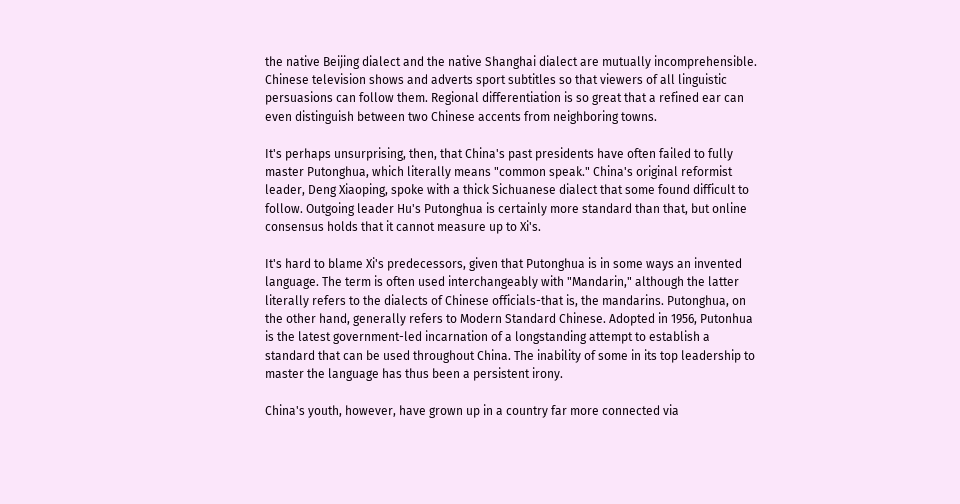the native Beijing dialect and the native Shanghai dialect are mutually incomprehensible. Chinese television shows and adverts sport subtitles so that viewers of all linguistic persuasions can follow them. Regional differentiation is so great that a refined ear can even distinguish between two Chinese accents from neighboring towns.

It's perhaps unsurprising, then, that China's past presidents have often failed to fully master Putonghua, which literally means "common speak." China's original reformist leader, Deng Xiaoping, spoke with a thick Sichuanese dialect that some found difficult to follow. Outgoing leader Hu's Putonghua is certainly more standard than that, but online consensus holds that it cannot measure up to Xi's.

It's hard to blame Xi's predecessors, given that Putonghua is in some ways an invented language. The term is often used interchangeably with "Mandarin," although the latter literally refers to the dialects of Chinese officials-that is, the mandarins. Putonghua, on the other hand, generally refers to Modern Standard Chinese. Adopted in 1956, Putonhua is the latest government-led incarnation of a longstanding attempt to establish a standard that can be used throughout China. The inability of some in its top leadership to master the language has thus been a persistent irony.

China's youth, however, have grown up in a country far more connected via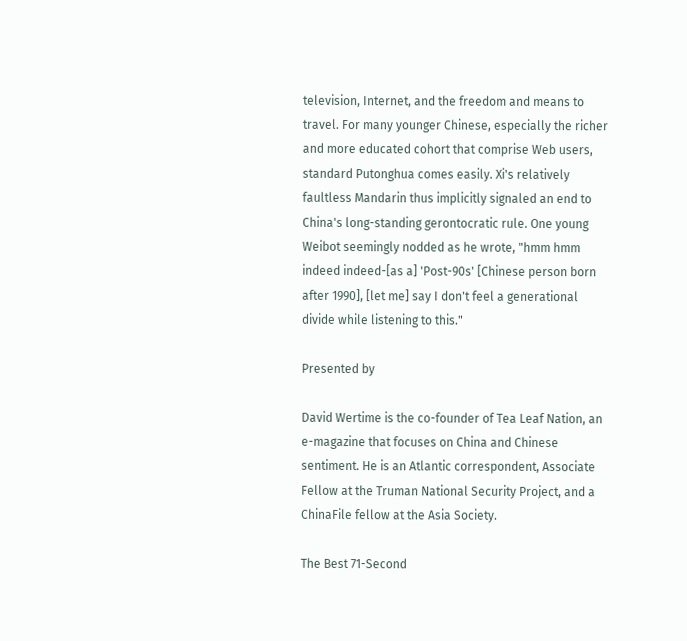television, Internet, and the freedom and means to travel. For many younger Chinese, especially the richer and more educated cohort that comprise Web users, standard Putonghua comes easily. Xi's relatively faultless Mandarin thus implicitly signaled an end to China's long-standing gerontocratic rule. One young Weibot seemingly nodded as he wrote, "hmm hmm indeed indeed-[as a] 'Post-90s' [Chinese person born after 1990], [let me] say I don't feel a generational divide while listening to this."

Presented by

David Wertime is the co-founder of Tea Leaf Nation, an e-magazine that focuses on China and Chinese sentiment. He is an Atlantic correspondent, Associate Fellow at the Truman National Security Project, and a ChinaFile fellow at the Asia Society.

The Best 71-Second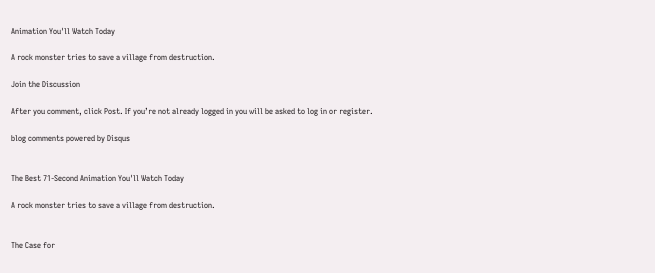Animation You'll Watch Today

A rock monster tries to save a village from destruction.

Join the Discussion

After you comment, click Post. If you’re not already logged in you will be asked to log in or register.

blog comments powered by Disqus


The Best 71-Second Animation You'll Watch Today

A rock monster tries to save a village from destruction.


The Case for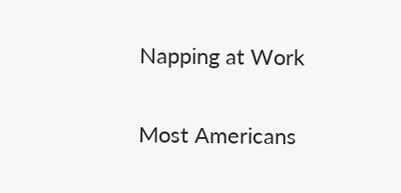Napping at Work

Most Americans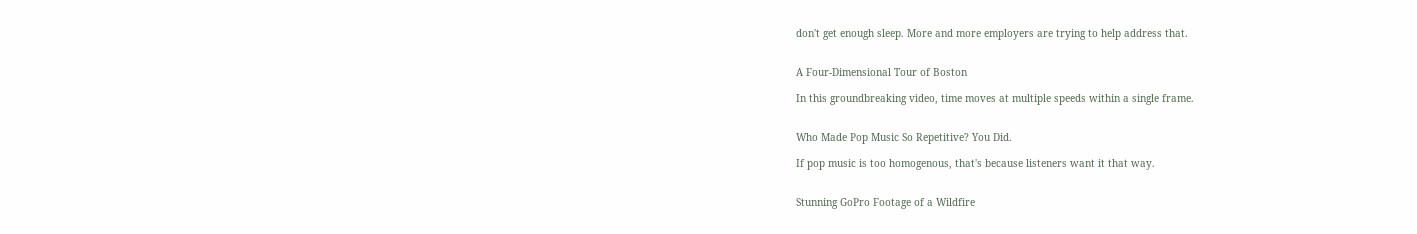don't get enough sleep. More and more employers are trying to help address that.


A Four-Dimensional Tour of Boston

In this groundbreaking video, time moves at multiple speeds within a single frame.


Who Made Pop Music So Repetitive? You Did.

If pop music is too homogenous, that's because listeners want it that way.


Stunning GoPro Footage of a Wildfire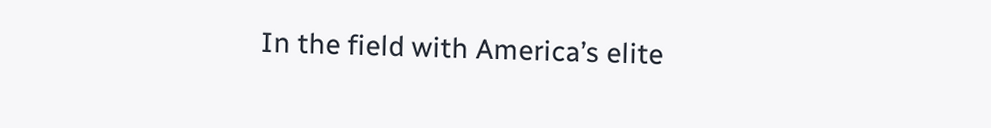In the field with America’s elite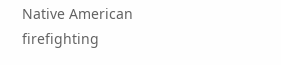Native American firefighting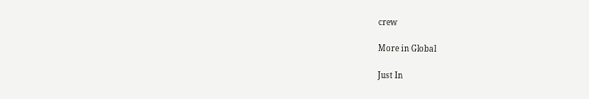crew

More in Global

Just In